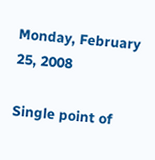Monday, February 25, 2008

Single point of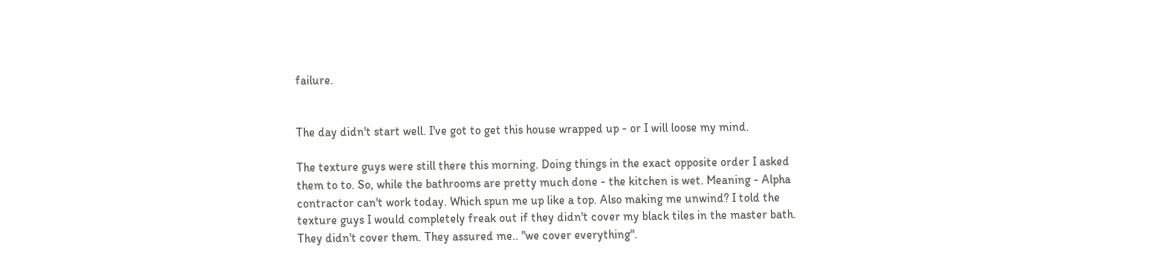failure.


The day didn't start well. I've got to get this house wrapped up - or I will loose my mind.

The texture guys were still there this morning. Doing things in the exact opposite order I asked them to to. So, while the bathrooms are pretty much done - the kitchen is wet. Meaning - Alpha contractor can't work today. Which spun me up like a top. Also making me unwind? I told the texture guys I would completely freak out if they didn't cover my black tiles in the master bath. They didn't cover them. They assured me.. "we cover everything".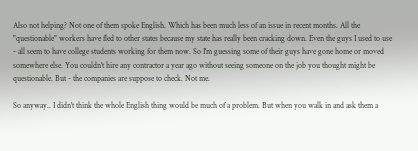Also not helping? Not one of them spoke English. Which has been much less of an issue in recent months. All the "questionable" workers have fled to other states because my state has really been cracking down. Even the guys I used to use - all seem to have college students working for them now. So I'm guessing some of their guys have gone home or moved somewhere else. You couldn't hire any contractor a year ago without seeing someone on the job you thought might be questionable. But - the companies are suppose to check. Not me.

So anyway.. I didn't think the whole English thing would be much of a problem. But when you walk in and ask them a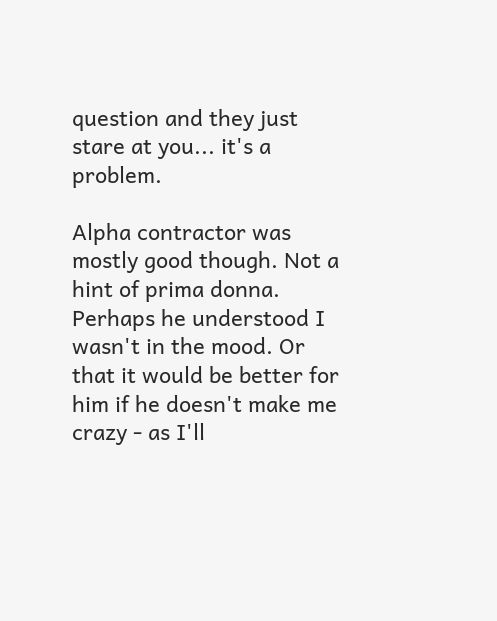question and they just stare at you... it's a problem.

Alpha contractor was mostly good though. Not a hint of prima donna. Perhaps he understood I wasn't in the mood. Or that it would be better for him if he doesn't make me crazy - as I'll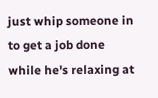just whip someone in to get a job done while he's relaxing at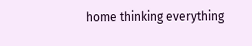home thinking everything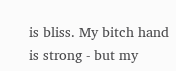is bliss. My bitch hand is strong - but my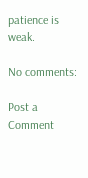patience is weak.

No comments:

Post a Comment